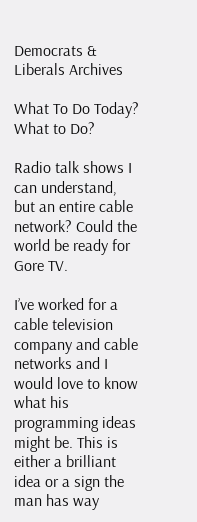Democrats & Liberals Archives

What To Do Today? What to Do?

Radio talk shows I can understand, but an entire cable network? Could the world be ready for Gore TV.

I’ve worked for a cable television company and cable networks and I would love to know what his programming ideas might be. This is either a brilliant idea or a sign the man has way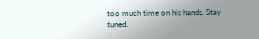too much time on his hands. Stay tuned.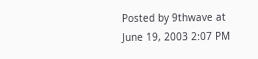Posted by 9thwave at June 19, 2003 2:07 PM